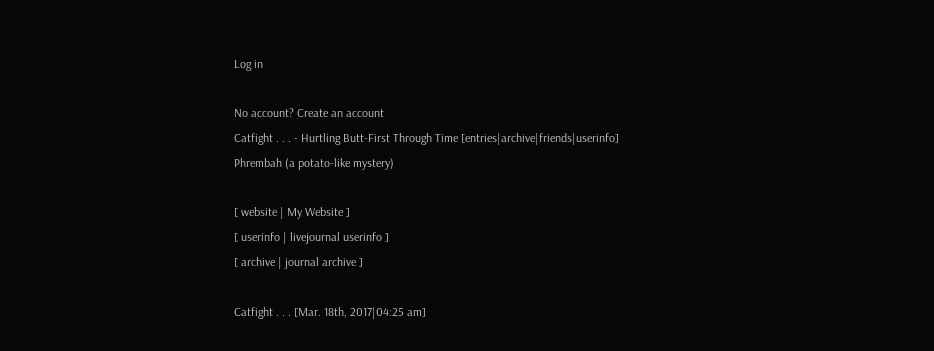Log in

No account? Create an account
Catfight . . . - Hurtling Butt-First Through Time [entries|archive|friends|userinfo]
Phrembah (a potato-like mystery)

[ website | My Website ]
[ userinfo | livejournal userinfo ]
[ archive | journal archive ]

Catfight . . . [Mar. 18th, 2017|04:25 am]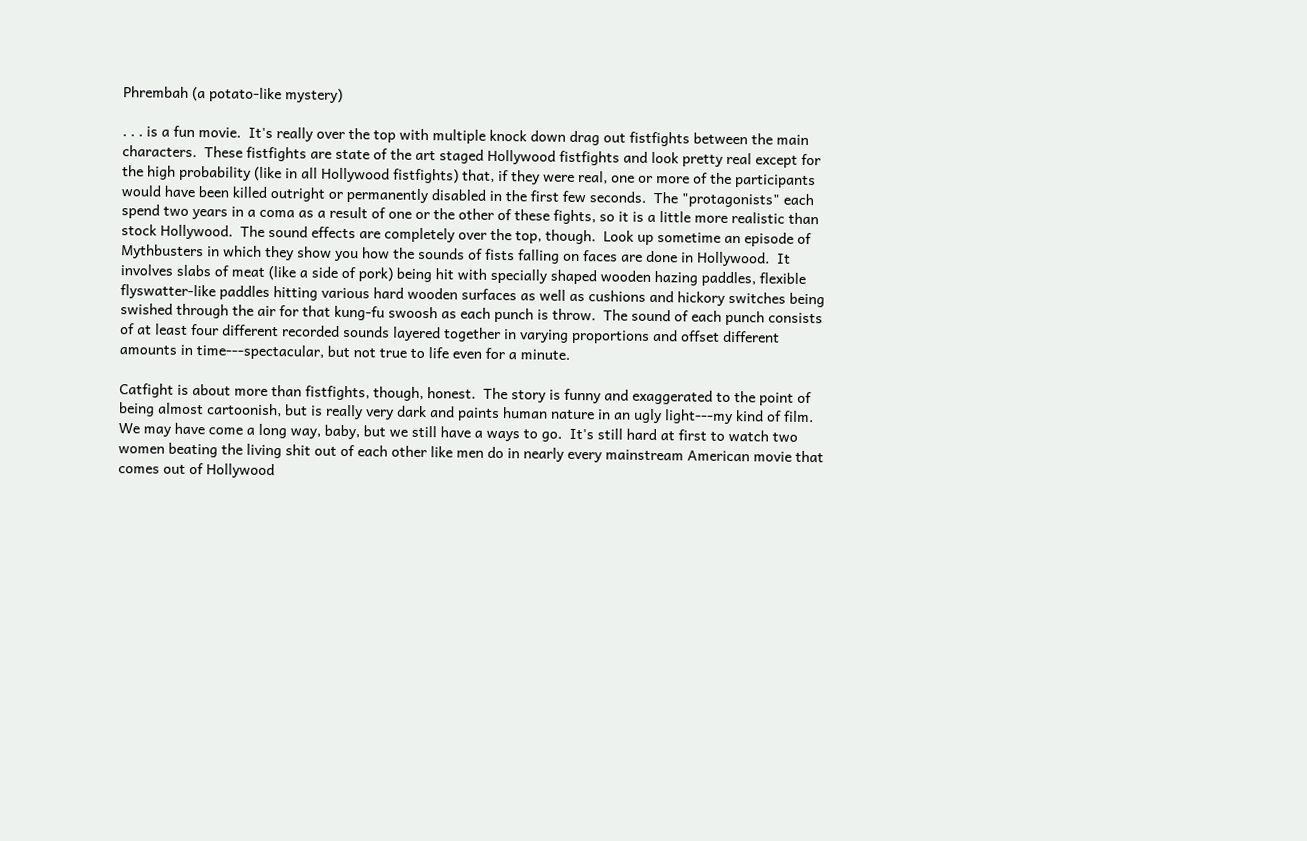Phrembah (a potato-like mystery)

. . . is a fun movie.  It's really over the top with multiple knock down drag out fistfights between the main characters.  These fistfights are state of the art staged Hollywood fistfights and look pretty real except for the high probability (like in all Hollywood fistfights) that, if they were real, one or more of the participants would have been killed outright or permanently disabled in the first few seconds.  The "protagonists" each spend two years in a coma as a result of one or the other of these fights, so it is a little more realistic than stock Hollywood.  The sound effects are completely over the top, though.  Look up sometime an episode of Mythbusters in which they show you how the sounds of fists falling on faces are done in Hollywood.  It involves slabs of meat (like a side of pork) being hit with specially shaped wooden hazing paddles, flexible flyswatter-like paddles hitting various hard wooden surfaces as well as cushions and hickory switches being swished through the air for that kung-fu swoosh as each punch is throw.  The sound of each punch consists of at least four different recorded sounds layered together in varying proportions and offset different amounts in time---spectacular, but not true to life even for a minute.

Catfight is about more than fistfights, though, honest.  The story is funny and exaggerated to the point of being almost cartoonish, but is really very dark and paints human nature in an ugly light---my kind of film.  We may have come a long way, baby, but we still have a ways to go.  It's still hard at first to watch two women beating the living shit out of each other like men do in nearly every mainstream American movie that comes out of Hollywood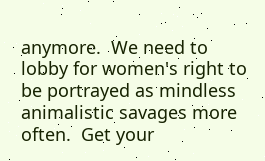anymore.  We need to lobby for women's right to be portrayed as mindless animalistic savages more often.  Get your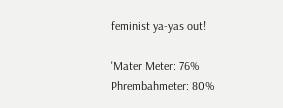feminist ya-yas out!

'Mater Meter: 76%      Phrembahmeter: 80%